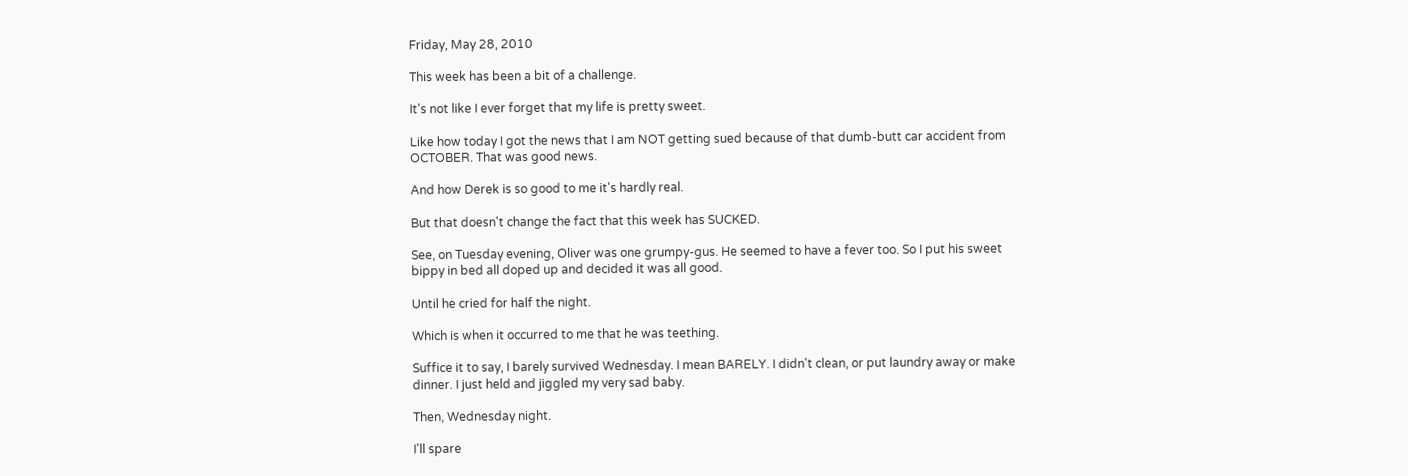Friday, May 28, 2010

This week has been a bit of a challenge.

It's not like I ever forget that my life is pretty sweet.

Like how today I got the news that I am NOT getting sued because of that dumb-butt car accident from OCTOBER. That was good news.

And how Derek is so good to me it's hardly real.

But that doesn't change the fact that this week has SUCKED.

See, on Tuesday evening, Oliver was one grumpy-gus. He seemed to have a fever too. So I put his sweet bippy in bed all doped up and decided it was all good.

Until he cried for half the night.

Which is when it occurred to me that he was teething.

Suffice it to say, I barely survived Wednesday. I mean BARELY. I didn't clean, or put laundry away or make dinner. I just held and jiggled my very sad baby.

Then, Wednesday night.

I'll spare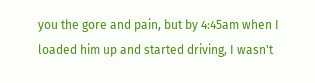you the gore and pain, but by 4:45am when I loaded him up and started driving, I wasn't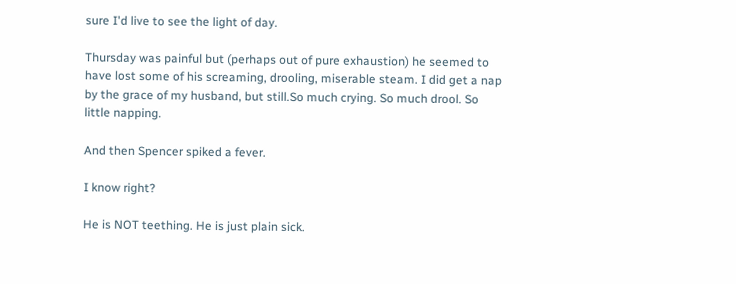sure I'd live to see the light of day.

Thursday was painful but (perhaps out of pure exhaustion) he seemed to have lost some of his screaming, drooling, miserable steam. I did get a nap by the grace of my husband, but still.So much crying. So much drool. So little napping.

And then Spencer spiked a fever.

I know right?

He is NOT teething. He is just plain sick.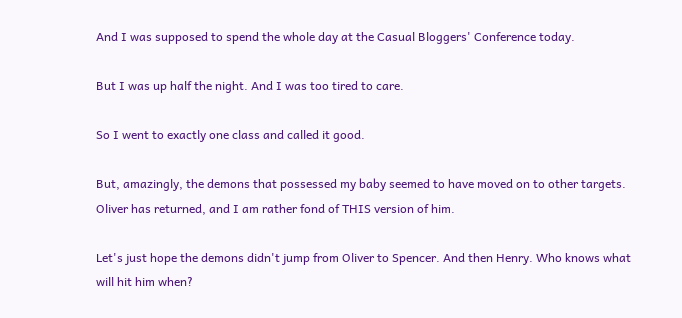And I was supposed to spend the whole day at the Casual Bloggers' Conference today.

But I was up half the night. And I was too tired to care.

So I went to exactly one class and called it good.

But, amazingly, the demons that possessed my baby seemed to have moved on to other targets. Oliver has returned, and I am rather fond of THIS version of him.

Let's just hope the demons didn't jump from Oliver to Spencer. And then Henry. Who knows what will hit him when?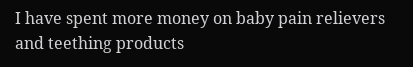I have spent more money on baby pain relievers and teething products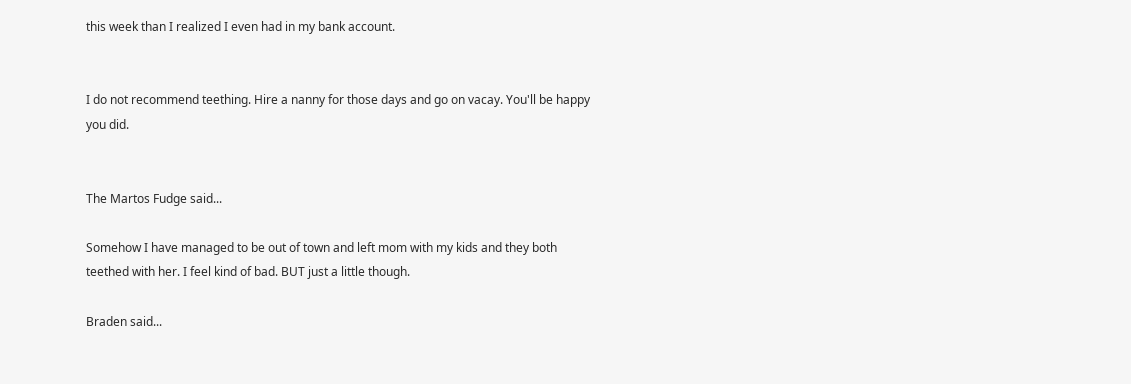this week than I realized I even had in my bank account.


I do not recommend teething. Hire a nanny for those days and go on vacay. You'll be happy you did.


The Martos Fudge said...

Somehow I have managed to be out of town and left mom with my kids and they both teethed with her. I feel kind of bad. BUT just a little though.

Braden said...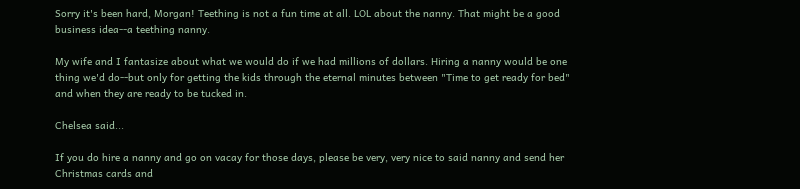Sorry it's been hard, Morgan! Teething is not a fun time at all. LOL about the nanny. That might be a good business idea--a teething nanny.

My wife and I fantasize about what we would do if we had millions of dollars. Hiring a nanny would be one thing we'd do--but only for getting the kids through the eternal minutes between "Time to get ready for bed" and when they are ready to be tucked in.

Chelsea said...

If you do hire a nanny and go on vacay for those days, please be very, very nice to said nanny and send her Christmas cards and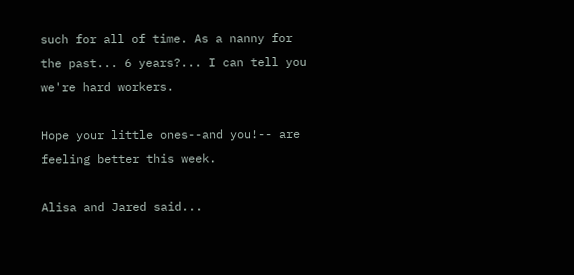such for all of time. As a nanny for the past... 6 years?... I can tell you we're hard workers.

Hope your little ones--and you!-- are feeling better this week.

Alisa and Jared said...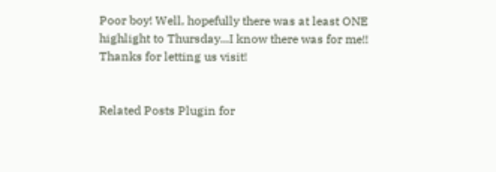Poor boy! Well, hopefully there was at least ONE highlight to Thursday...I know there was for me!!
Thanks for letting us visit!


Related Posts Plugin for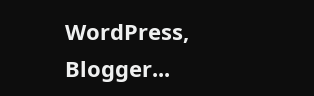WordPress, Blogger...